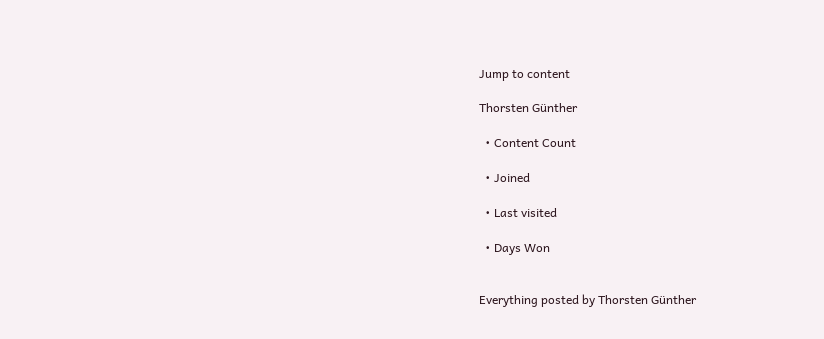Jump to content

Thorsten Günther

  • Content Count

  • Joined

  • Last visited

  • Days Won


Everything posted by Thorsten Günther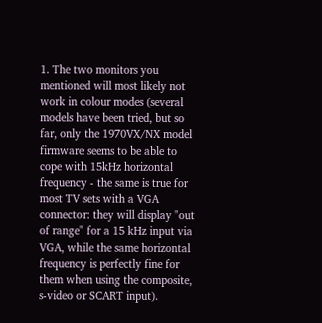1. The two monitors you mentioned will most likely not work in colour modes (several models have been tried, but so far, only the 1970VX/NX model firmware seems to be able to cope with 15kHz horizontal frequency - the same is true for most TV sets with a VGA connector: they will display "out of range" for a 15 kHz input via VGA, while the same horizontal frequency is perfectly fine for them when using the composite, s-video or SCART input).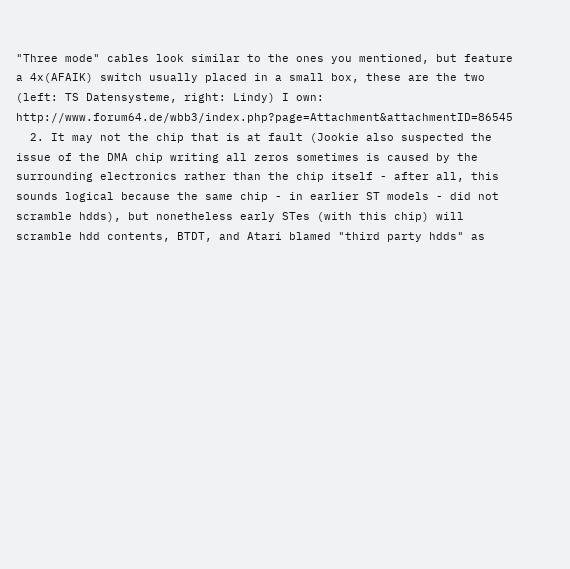"Three mode" cables look similar to the ones you mentioned, but feature a 4x(AFAIK) switch usually placed in a small box, these are the two (left: TS Datensysteme, right: Lindy) I own: http://www.forum64.de/wbb3/index.php?page=Attachment&attachmentID=86545
  2. It may not the chip that is at fault (Jookie also suspected the issue of the DMA chip writing all zeros sometimes is caused by the surrounding electronics rather than the chip itself - after all, this sounds logical because the same chip - in earlier ST models - did not scramble hdds), but nonetheless early STes (with this chip) will scramble hdd contents, BTDT, and Atari blamed "third party hdds" as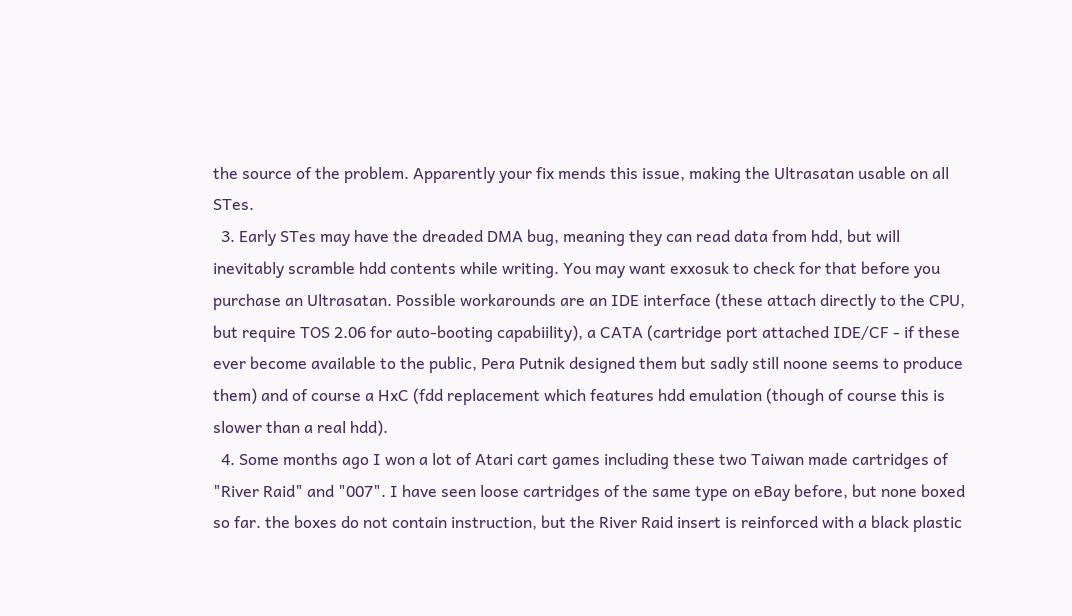the source of the problem. Apparently your fix mends this issue, making the Ultrasatan usable on all STes.
  3. Early STes may have the dreaded DMA bug, meaning they can read data from hdd, but will inevitably scramble hdd contents while writing. You may want exxosuk to check for that before you purchase an Ultrasatan. Possible workarounds are an IDE interface (these attach directly to the CPU, but require TOS 2.06 for auto-booting capabiility), a CATA (cartridge port attached IDE/CF - if these ever become available to the public, Pera Putnik designed them but sadly still noone seems to produce them) and of course a HxC (fdd replacement which features hdd emulation (though of course this is slower than a real hdd).
  4. Some months ago I won a lot of Atari cart games including these two Taiwan made cartridges of "River Raid" and "007". I have seen loose cartridges of the same type on eBay before, but none boxed so far. the boxes do not contain instruction, but the River Raid insert is reinforced with a black plastic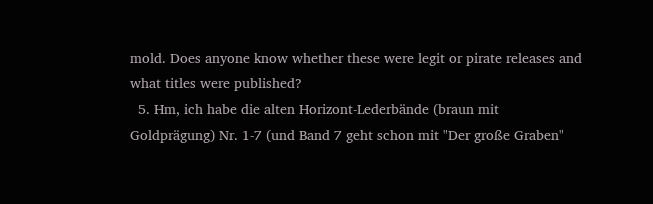mold. Does anyone know whether these were legit or pirate releases and what titles were published?
  5. Hm, ich habe die alten Horizont-Lederbände (braun mit Goldprägung) Nr. 1-7 (und Band 7 geht schon mit "Der große Graben"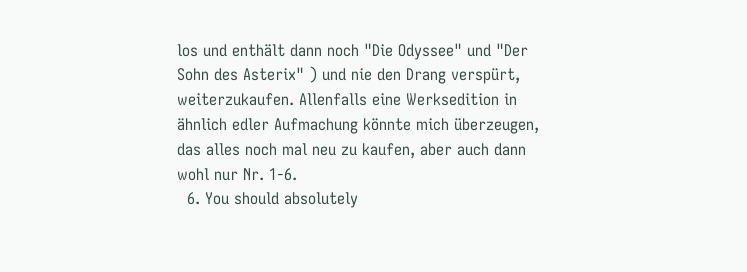los und enthält dann noch "Die Odyssee" und "Der Sohn des Asterix" ) und nie den Drang verspürt, weiterzukaufen. Allenfalls eine Werksedition in ähnlich edler Aufmachung könnte mich überzeugen, das alles noch mal neu zu kaufen, aber auch dann wohl nur Nr. 1-6.
  6. You should absolutely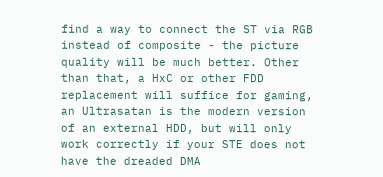find a way to connect the ST via RGB instead of composite - the picture quality will be much better. Other than that, a HxC or other FDD replacement will suffice for gaming, an Ultrasatan is the modern version of an external HDD, but will only work correctly if your STE does not have the dreaded DMA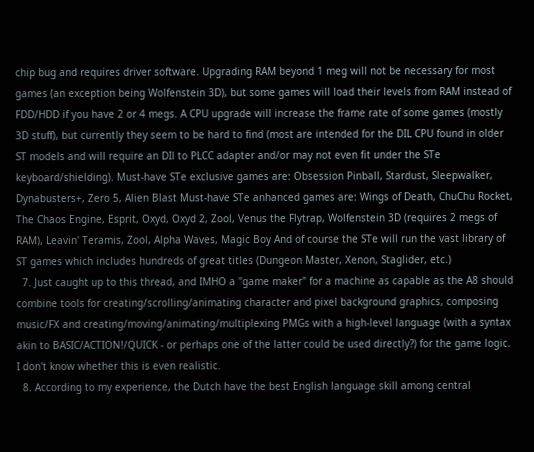chip bug and requires driver software. Upgrading RAM beyond 1 meg will not be necessary for most games (an exception being Wolfenstein 3D), but some games will load their levels from RAM instead of FDD/HDD if you have 2 or 4 megs. A CPU upgrade will increase the frame rate of some games (mostly 3D stuff), but currently they seem to be hard to find (most are intended for the DIL CPU found in older ST models and will require an DIl to PLCC adapter and/or may not even fit under the STe keyboard/shielding). Must-have STe exclusive games are: Obsession Pinball, Stardust, Sleepwalker, Dynabusters+, Zero 5, Alien Blast Must-have STe anhanced games are: Wings of Death, ChuChu Rocket, The Chaos Engine, Esprit, Oxyd, Oxyd 2, Zool, Venus the Flytrap, Wolfenstein 3D (requires 2 megs of RAM), Leavin' Teramis, Zool, Alpha Waves, Magic Boy And of course the STe will run the vast library of ST games which includes hundreds of great titles (Dungeon Master, Xenon, Staglider, etc.)
  7. Just caught up to this thread, and IMHO a "game maker" for a machine as capable as the A8 should combine tools for creating/scrolling/animating character and pixel background graphics, composing music/FX and creating/moving/animating/multiplexing PMGs with a high-level language (with a syntax akin to BASIC/ACTION!/QUICK - or perhaps one of the latter could be used directly?) for the game logic. I don't know whether this is even realistic.
  8. According to my experience, the Dutch have the best English language skill among central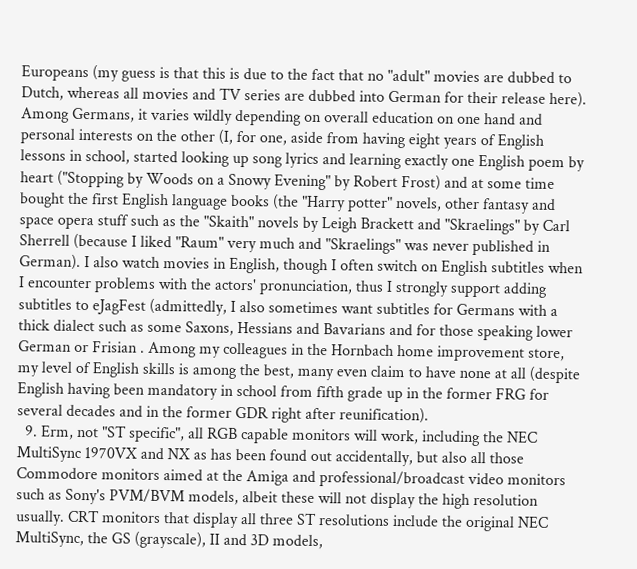Europeans (my guess is that this is due to the fact that no "adult" movies are dubbed to Dutch, whereas all movies and TV series are dubbed into German for their release here). Among Germans, it varies wildly depending on overall education on one hand and personal interests on the other (I, for one, aside from having eight years of English lessons in school, started looking up song lyrics and learning exactly one English poem by heart ("Stopping by Woods on a Snowy Evening" by Robert Frost) and at some time bought the first English language books (the "Harry potter" novels, other fantasy and space opera stuff such as the "Skaith" novels by Leigh Brackett and "Skraelings" by Carl Sherrell (because I liked "Raum" very much and "Skraelings" was never published in German). I also watch movies in English, though I often switch on English subtitles when I encounter problems with the actors' pronunciation, thus I strongly support adding subtitles to eJagFest (admittedly, I also sometimes want subtitles for Germans with a thick dialect such as some Saxons, Hessians and Bavarians and for those speaking lower German or Frisian . Among my colleagues in the Hornbach home improvement store, my level of English skills is among the best, many even claim to have none at all (despite English having been mandatory in school from fifth grade up in the former FRG for several decades and in the former GDR right after reunification).
  9. Erm, not "ST specific", all RGB capable monitors will work, including the NEC MultiSync 1970VX and NX as has been found out accidentally, but also all those Commodore monitors aimed at the Amiga and professional/broadcast video monitors such as Sony's PVM/BVM models, albeit these will not display the high resolution usually. CRT monitors that display all three ST resolutions include the original NEC MultiSync, the GS (grayscale), II and 3D models,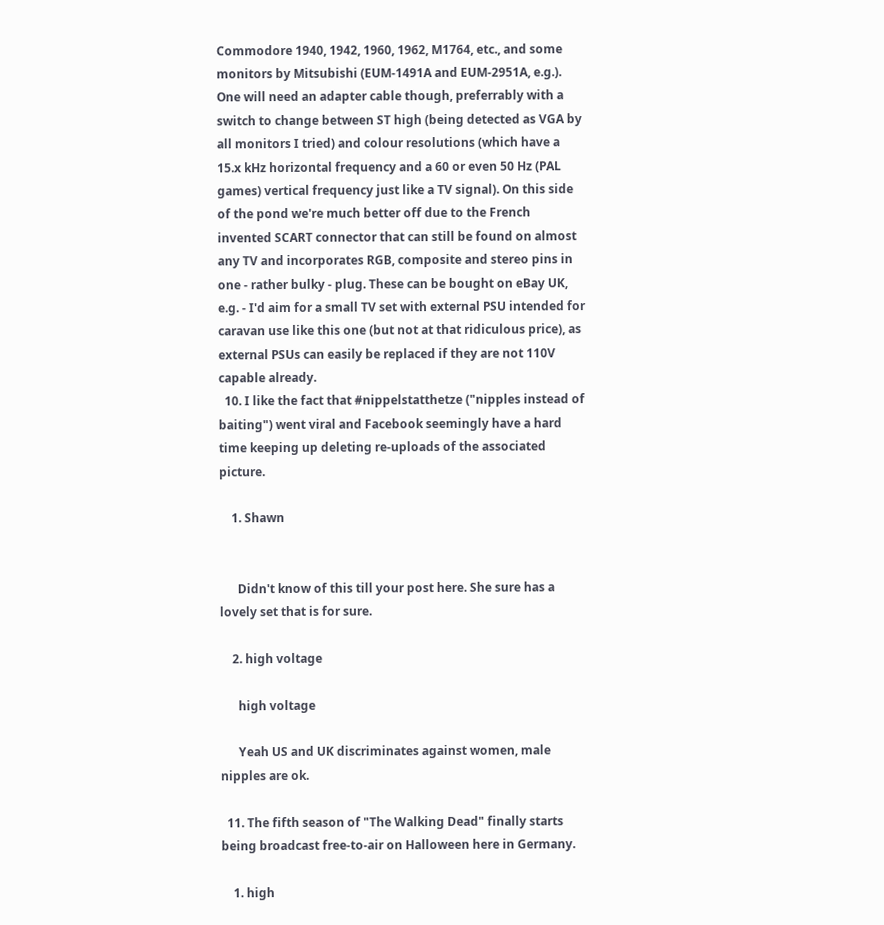Commodore 1940, 1942, 1960, 1962, M1764, etc., and some monitors by Mitsubishi (EUM-1491A and EUM-2951A, e.g.). One will need an adapter cable though, preferrably with a switch to change between ST high (being detected as VGA by all monitors I tried) and colour resolutions (which have a 15.x kHz horizontal frequency and a 60 or even 50 Hz (PAL games) vertical frequency just like a TV signal). On this side of the pond we're much better off due to the French invented SCART connector that can still be found on almost any TV and incorporates RGB, composite and stereo pins in one - rather bulky - plug. These can be bought on eBay UK, e.g. - I'd aim for a small TV set with external PSU intended for caravan use like this one (but not at that ridiculous price), as external PSUs can easily be replaced if they are not 110V capable already.
  10. I like the fact that #nippelstatthetze ("nipples instead of baiting") went viral and Facebook seemingly have a hard time keeping up deleting re-uploads of the associated picture.

    1. Shawn


      Didn't know of this till your post here. She sure has a lovely set that is for sure.

    2. high voltage

      high voltage

      Yeah US and UK discriminates against women, male nipples are ok.

  11. The fifth season of "The Walking Dead" finally starts being broadcast free-to-air on Halloween here in Germany.

    1. high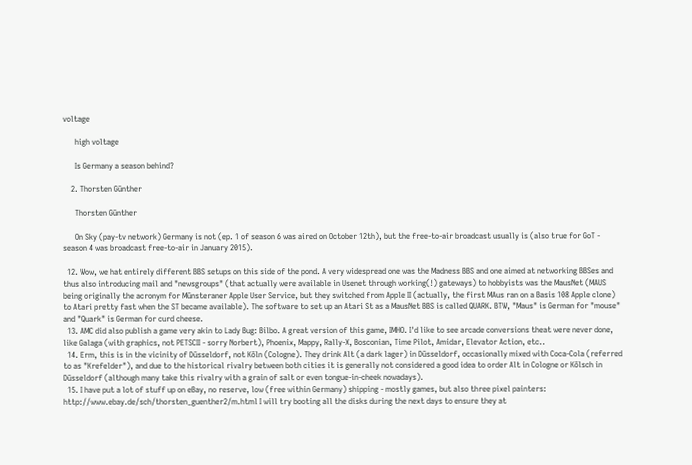voltage

      high voltage

      Is Germany a season behind?

    2. Thorsten Günther

      Thorsten Günther

      On Sky (pay-tv network) Germany is not (ep. 1 of season 6 was aired on October 12th), but the free-to-air broadcast usually is (also true for GoT - season 4 was broadcast free-to-air in January 2015).

  12. Wow, we hat entirely different BBS setups on this side of the pond. A very widespread one was the Madness BBS and one aimed at networking BBSes and thus also introducing mail and "newsgroups" (that actually were available in Usenet through working(!) gateways) to hobbyists was the MausNet (MAUS being originally the acronym for Münsteraner Apple User Service, but they switched from Apple II (actually, the first MAus ran on a Basis 108 Apple clone) to Atari pretty fast when the ST became available). The software to set up an Atari St as a MausNet BBS is called QUARK. BTW, "Maus" is German for "mouse" and "Quark" is German for curd cheese.
  13. AMC did also publish a game very akin to Lady Bug: Bilbo. A great version of this game, IMHO. I'd like to see arcade conversions theat were never done, like Galaga (with graphics, not PETSCII - sorry Norbert), Phoenix, Mappy, Rally-X, Bosconian, Time Pilot, Amidar, Elevator Action, etc..
  14. Erm, this is in the vicinity of Düsseldorf, not Köln (Cologne). They drink Alt (a dark lager) in Düsseldorf, occasionally mixed with Coca-Cola (referred to as "Krefelder"), and due to the historical rivalry between both cities it is generally not considered a good idea to order Alt in Cologne or Kölsch in Düsseldorf (although many take this rivalry with a grain of salt or even tongue-in-cheek nowadays).
  15. I have put a lot of stuff up on eBay, no reserve, low (free within Germany) shipping - mostly games, but also three pixel painters: http://www.ebay.de/sch/thorsten_guenther2/m.html I will try booting all the disks during the next days to ensure they at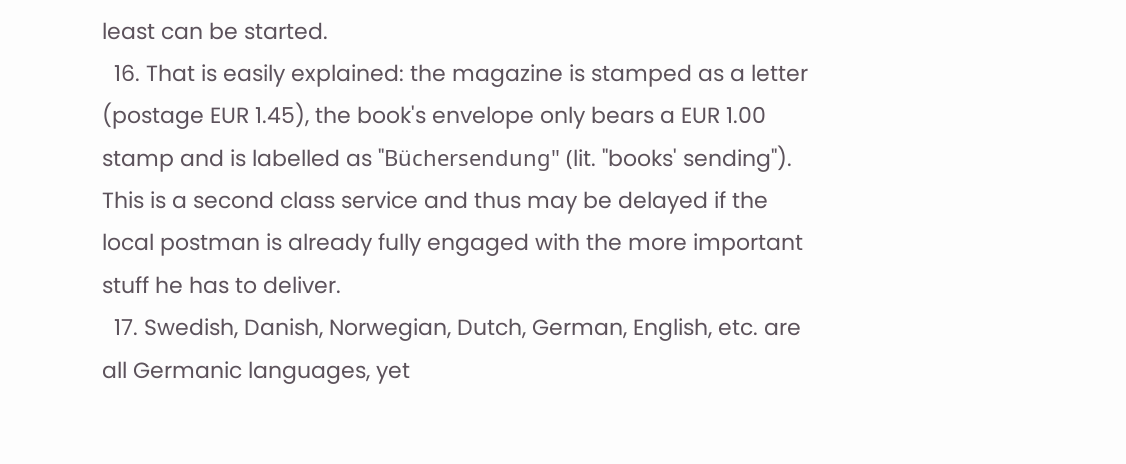least can be started.
  16. That is easily explained: the magazine is stamped as a letter (postage EUR 1.45), the book's envelope only bears a EUR 1.00 stamp and is labelled as "Büchersendung" (lit. "books' sending"). This is a second class service and thus may be delayed if the local postman is already fully engaged with the more important stuff he has to deliver.
  17. Swedish, Danish, Norwegian, Dutch, German, English, etc. are all Germanic languages, yet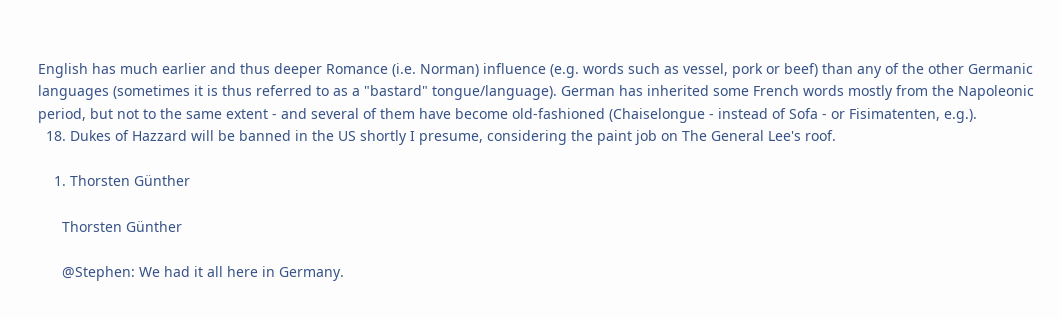English has much earlier and thus deeper Romance (i.e. Norman) influence (e.g. words such as vessel, pork or beef) than any of the other Germanic languages (sometimes it is thus referred to as a "bastard" tongue/language). German has inherited some French words mostly from the Napoleonic period, but not to the same extent - and several of them have become old-fashioned (Chaiselongue - instead of Sofa - or Fisimatenten, e.g.).
  18. Dukes of Hazzard will be banned in the US shortly I presume, considering the paint job on The General Lee's roof.

    1. Thorsten Günther

      Thorsten Günther

      @Stephen: We had it all here in Germany.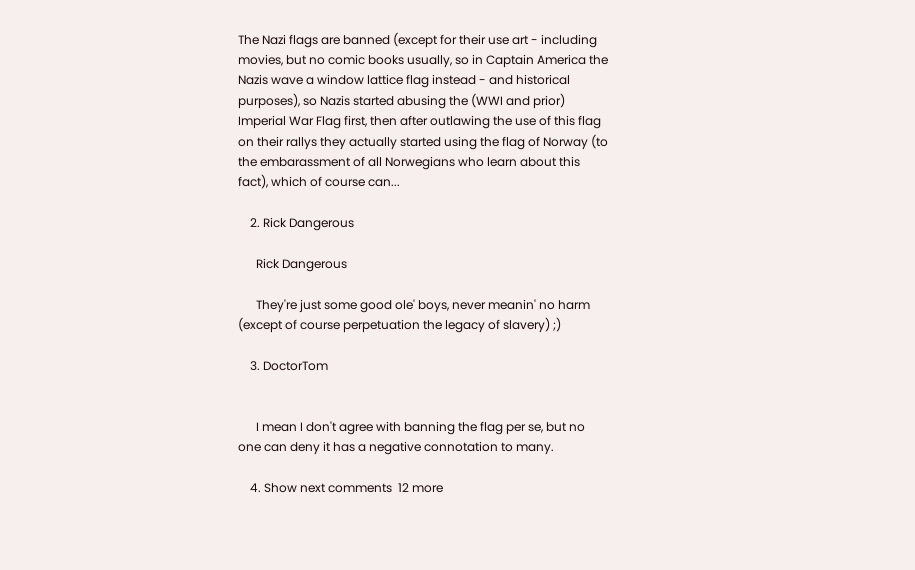The Nazi flags are banned (except for their use art - including movies, but no comic books usually, so in Captain America the Nazis wave a window lattice flag instead - and historical purposes), so Nazis started abusing the (WWI and prior) Imperial War Flag first, then after outlawing the use of this flag on their rallys they actually started using the flag of Norway (to the embarassment of all Norwegians who learn about this fact), which of course can...

    2. Rick Dangerous

      Rick Dangerous

      They're just some good ole' boys, never meanin' no harm (except of course perpetuation the legacy of slavery) ;)

    3. DoctorTom


      I mean I don't agree with banning the flag per se, but no one can deny it has a negative connotation to many.

    4. Show next comments  12 more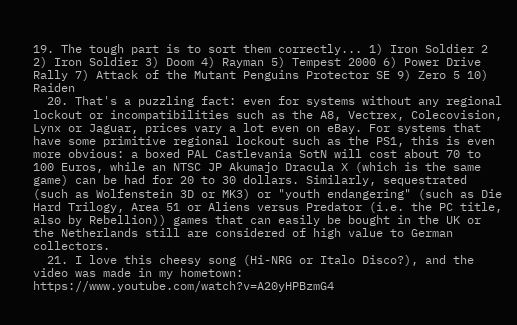19. The tough part is to sort them correctly... 1) Iron Soldier 2 2) Iron Soldier 3) Doom 4) Rayman 5) Tempest 2000 6) Power Drive Rally 7) Attack of the Mutant Penguins Protector SE 9) Zero 5 10) Raiden
  20. That's a puzzling fact: even for systems without any regional lockout or incompatibilities such as the A8, Vectrex, Colecovision, Lynx or Jaguar, prices vary a lot even on eBay. For systems that have some primitive regional lockout such as the PS1, this is even more obvious: a boxed PAL Castlevania SotN will cost about 70 to 100 Euros, while an NTSC JP Akumajo Dracula X (which is the same game) can be had for 20 to 30 dollars. Similarly, sequestrated (such as Wolfenstein 3D or MK3) or "youth endangering" (such as Die Hard Trilogy, Area 51 or Aliens versus Predator (i.e. the PC title, also by Rebellion)) games that can easily be bought in the UK or the Netherlands still are considered of high value to German collectors.
  21. I love this cheesy song (Hi-NRG or Italo Disco?), and the video was made in my hometown: https://www.youtube.com/watch?v=A20yHPBzmG4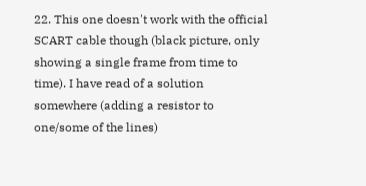22. This one doesn't work with the official SCART cable though (black picture, only showing a single frame from time to time). I have read of a solution somewhere (adding a resistor to one/some of the lines)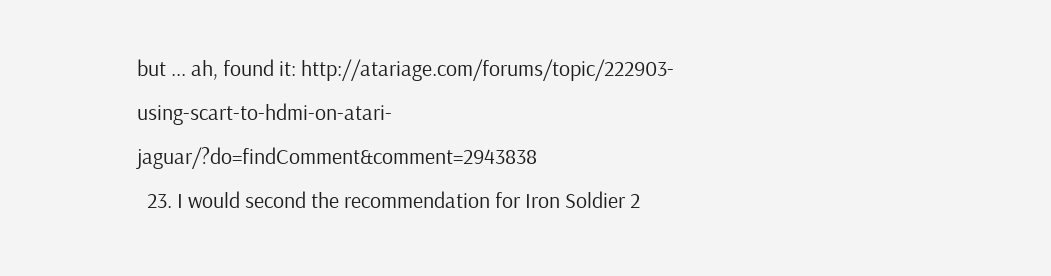but ... ah, found it: http://atariage.com/forums/topic/222903-using-scart-to-hdmi-on-atari-jaguar/?do=findComment&comment=2943838
  23. I would second the recommendation for Iron Soldier 2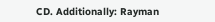CD. Additionally: Rayman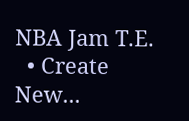NBA Jam T.E.
  • Create New...